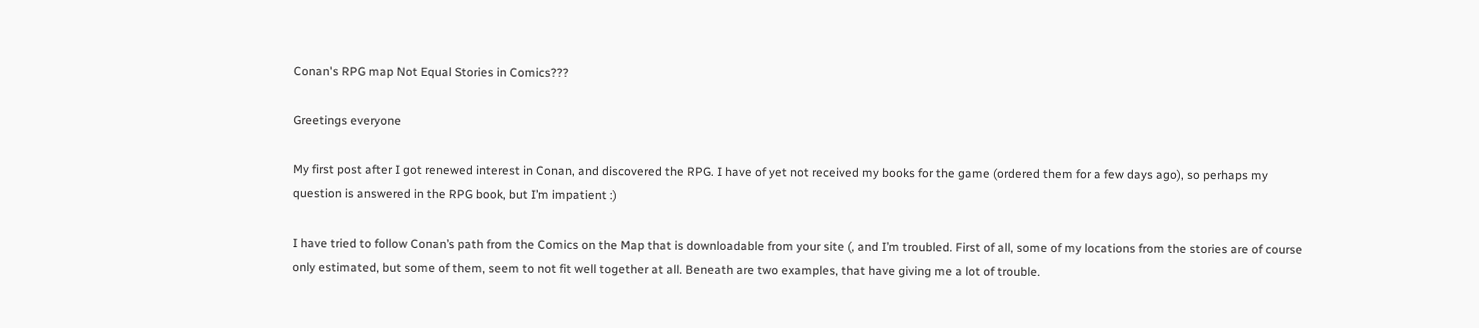Conan's RPG map Not Equal Stories in Comics???

Greetings everyone

My first post after I got renewed interest in Conan, and discovered the RPG. I have of yet not received my books for the game (ordered them for a few days ago), so perhaps my question is answered in the RPG book, but I’m impatient :)

I have tried to follow Conan’s path from the Comics on the Map that is downloadable from your site (, and I’m troubled. First of all, some of my locations from the stories are of course only estimated, but some of them, seem to not fit well together at all. Beneath are two examples, that have giving me a lot of trouble.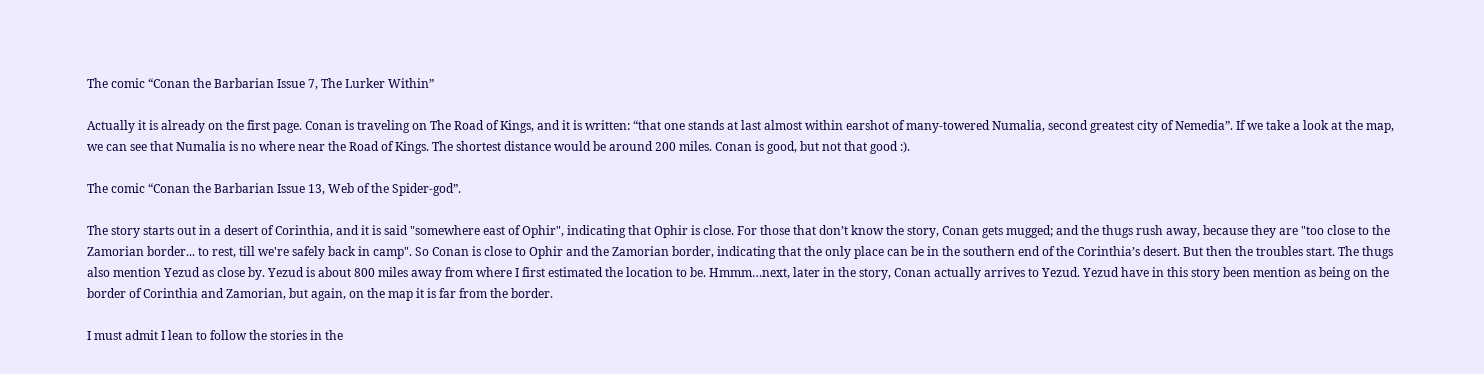The comic “Conan the Barbarian Issue 7, The Lurker Within”

Actually it is already on the first page. Conan is traveling on The Road of Kings, and it is written: “that one stands at last almost within earshot of many-towered Numalia, second greatest city of Nemedia”. If we take a look at the map, we can see that Numalia is no where near the Road of Kings. The shortest distance would be around 200 miles. Conan is good, but not that good :).

The comic “Conan the Barbarian Issue 13, Web of the Spider-god”.

The story starts out in a desert of Corinthia, and it is said "somewhere east of Ophir", indicating that Ophir is close. For those that don’t know the story, Conan gets mugged; and the thugs rush away, because they are "too close to the Zamorian border... to rest, till we're safely back in camp". So Conan is close to Ophir and the Zamorian border, indicating that the only place can be in the southern end of the Corinthia’s desert. But then the troubles start. The thugs also mention Yezud as close by. Yezud is about 800 miles away from where I first estimated the location to be. Hmmm…next, later in the story, Conan actually arrives to Yezud. Yezud have in this story been mention as being on the border of Corinthia and Zamorian, but again, on the map it is far from the border.

I must admit I lean to follow the stories in the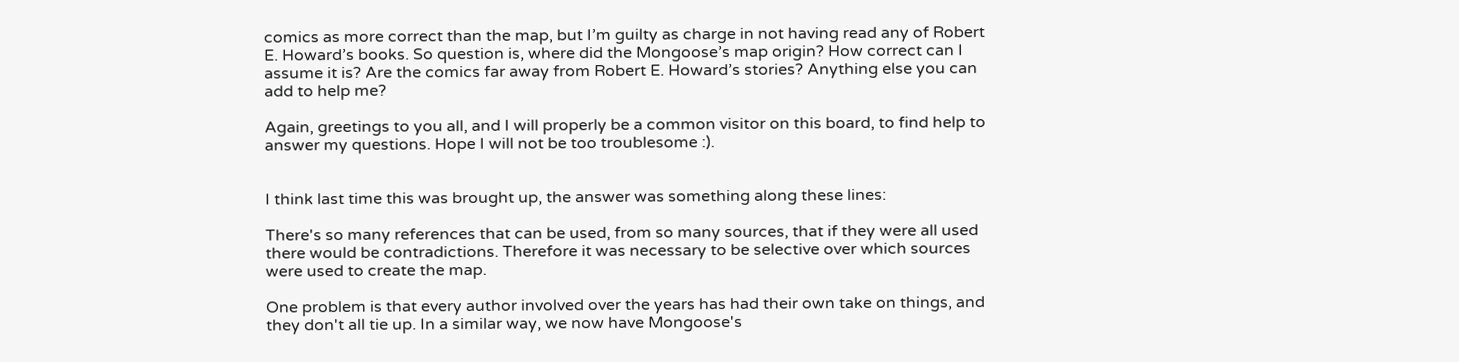comics as more correct than the map, but I’m guilty as charge in not having read any of Robert E. Howard’s books. So question is, where did the Mongoose’s map origin? How correct can I assume it is? Are the comics far away from Robert E. Howard’s stories? Anything else you can add to help me?

Again, greetings to you all, and I will properly be a common visitor on this board, to find help to answer my questions. Hope I will not be too troublesome :).


I think last time this was brought up, the answer was something along these lines:

There's so many references that can be used, from so many sources, that if they were all used there would be contradictions. Therefore it was necessary to be selective over which sources were used to create the map.

One problem is that every author involved over the years has had their own take on things, and they don't all tie up. In a similar way, we now have Mongoose's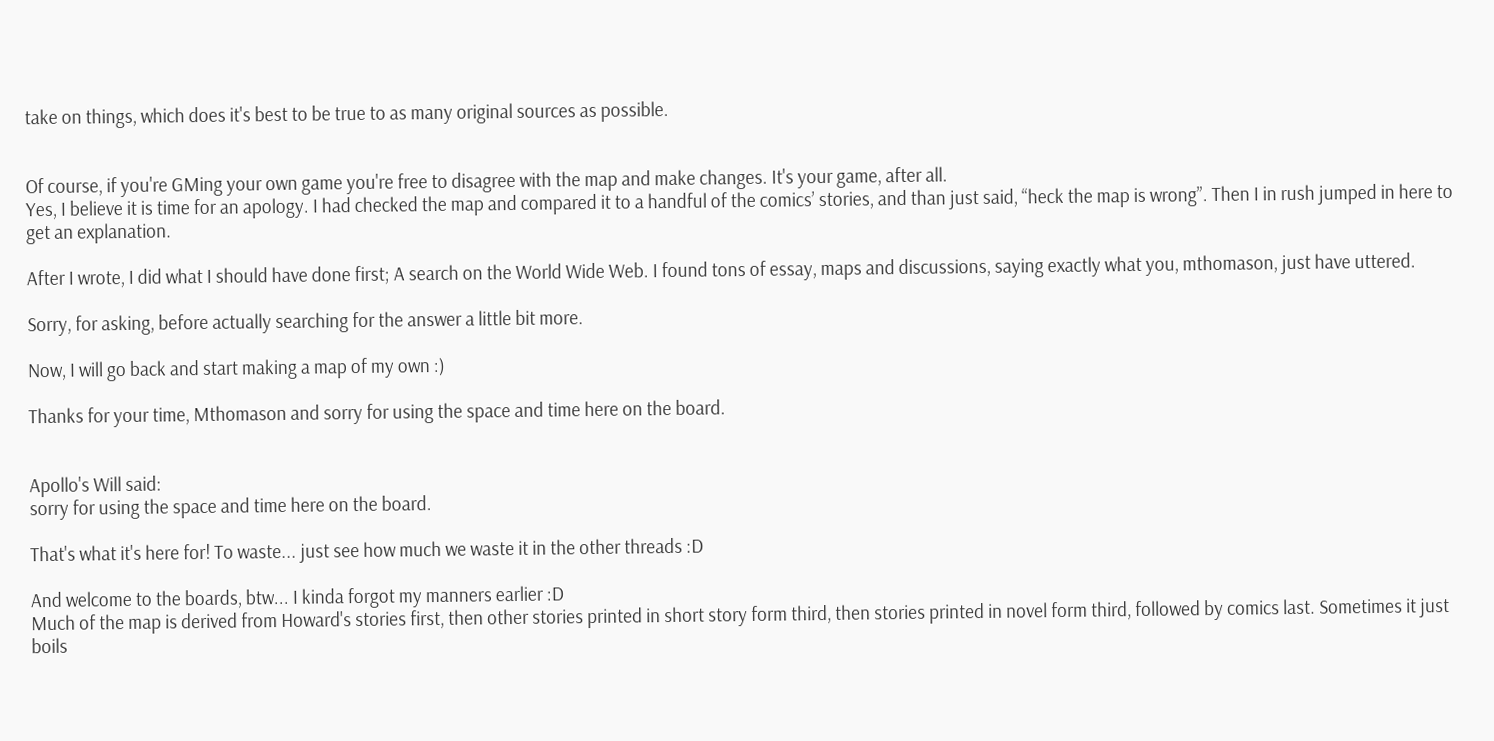take on things, which does it's best to be true to as many original sources as possible.


Of course, if you're GMing your own game you're free to disagree with the map and make changes. It's your game, after all.
Yes, I believe it is time for an apology. I had checked the map and compared it to a handful of the comics’ stories, and than just said, “heck the map is wrong”. Then I in rush jumped in here to get an explanation.

After I wrote, I did what I should have done first; A search on the World Wide Web. I found tons of essay, maps and discussions, saying exactly what you, mthomason, just have uttered.

Sorry, for asking, before actually searching for the answer a little bit more.

Now, I will go back and start making a map of my own :)

Thanks for your time, Mthomason and sorry for using the space and time here on the board.


Apollo's Will said:
sorry for using the space and time here on the board.

That's what it's here for! To waste... just see how much we waste it in the other threads :D

And welcome to the boards, btw... I kinda forgot my manners earlier :D
Much of the map is derived from Howard's stories first, then other stories printed in short story form third, then stories printed in novel form third, followed by comics last. Sometimes it just boils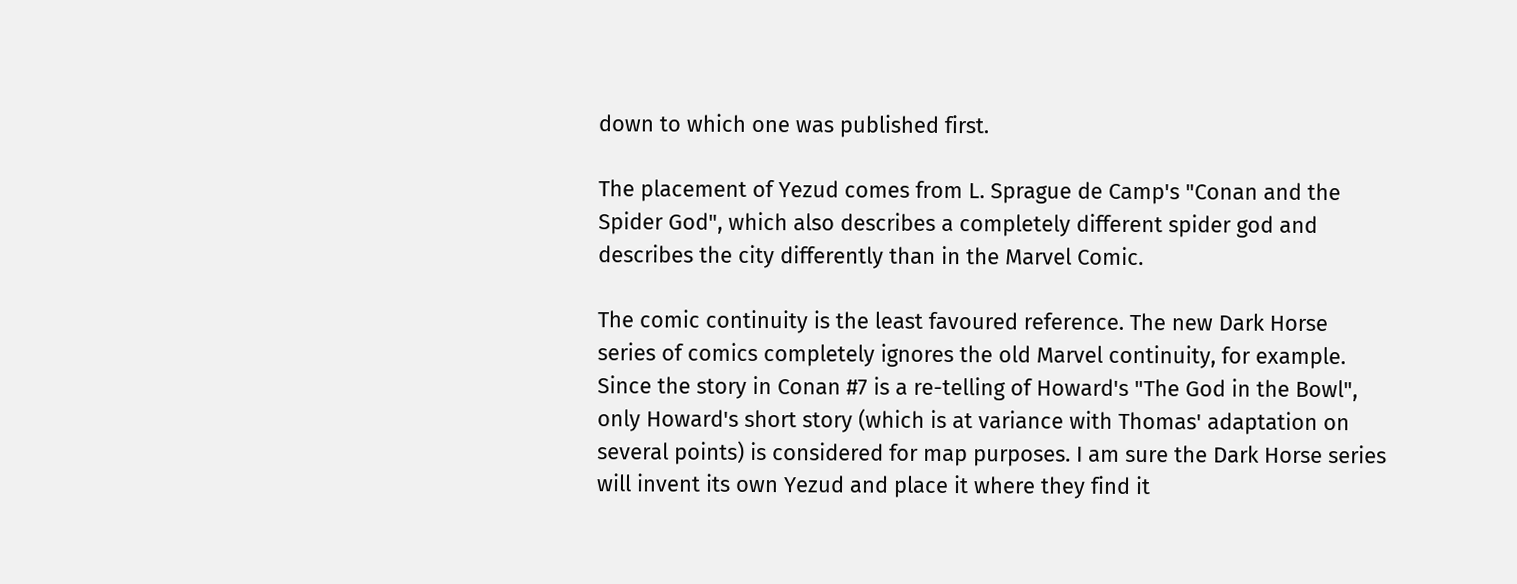down to which one was published first.

The placement of Yezud comes from L. Sprague de Camp's "Conan and the Spider God", which also describes a completely different spider god and describes the city differently than in the Marvel Comic.

The comic continuity is the least favoured reference. The new Dark Horse series of comics completely ignores the old Marvel continuity, for example. Since the story in Conan #7 is a re-telling of Howard's "The God in the Bowl", only Howard's short story (which is at variance with Thomas' adaptation on several points) is considered for map purposes. I am sure the Dark Horse series will invent its own Yezud and place it where they find it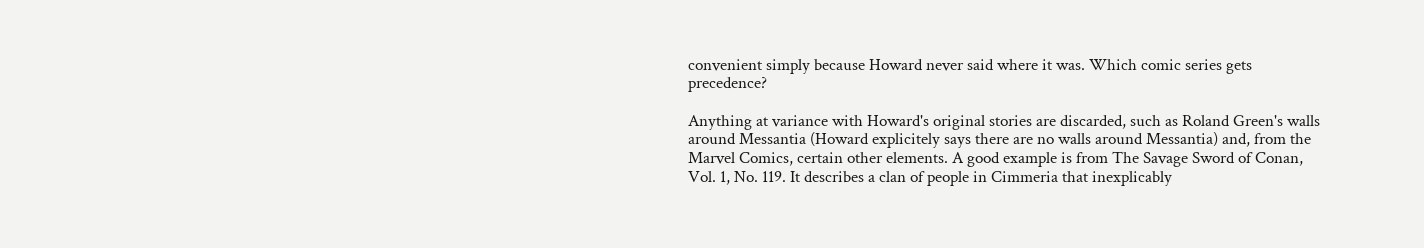convenient simply because Howard never said where it was. Which comic series gets precedence?

Anything at variance with Howard's original stories are discarded, such as Roland Green's walls around Messantia (Howard explicitely says there are no walls around Messantia) and, from the Marvel Comics, certain other elements. A good example is from The Savage Sword of Conan, Vol. 1, No. 119. It describes a clan of people in Cimmeria that inexplicably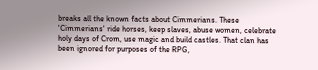breaks all the known facts about Cimmerians. These 'Cimmerians' ride horses, keep slaves, abuse women, celebrate holy days of Crom, use magic and build castles. That clan has been ignored for purposes of the RPG,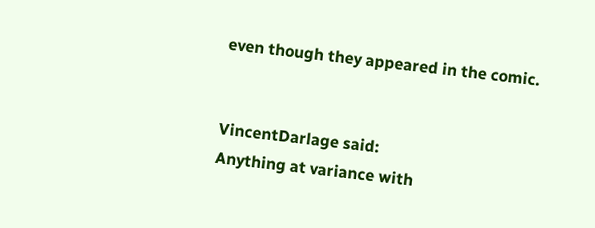even though they appeared in the comic.


VincentDarlage said:
Anything at variance with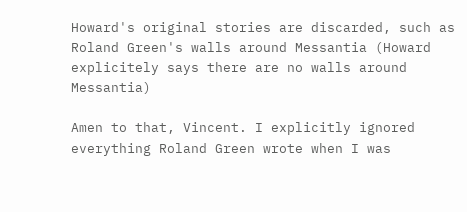Howard's original stories are discarded, such as Roland Green's walls around Messantia (Howard explicitely says there are no walls around Messantia)

Amen to that, Vincent. I explicitly ignored everything Roland Green wrote when I was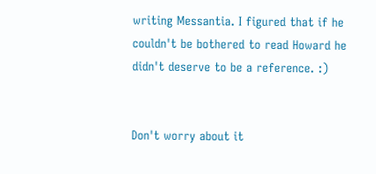writing Messantia. I figured that if he couldn't be bothered to read Howard he didn't deserve to be a reference. :)


Don't worry about it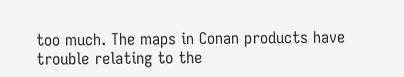too much. The maps in Conan products have trouble relating to the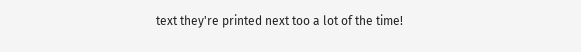text they're printed next too a lot of the time!